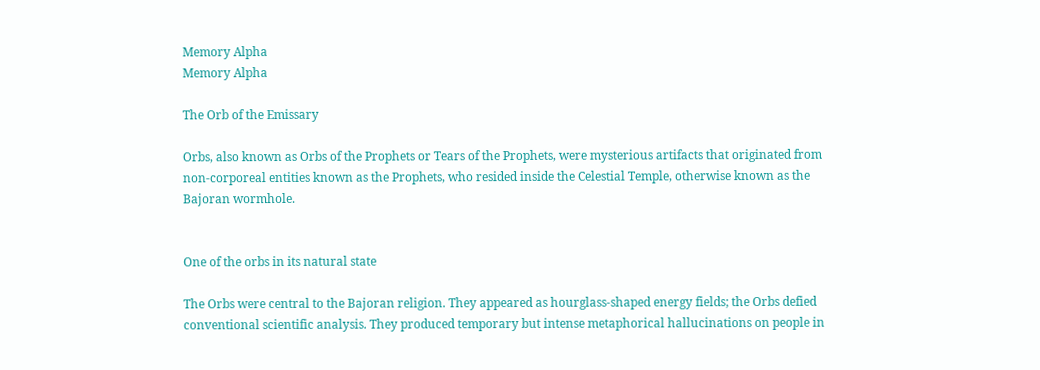Memory Alpha
Memory Alpha

The Orb of the Emissary

Orbs, also known as Orbs of the Prophets or Tears of the Prophets, were mysterious artifacts that originated from non-corporeal entities known as the Prophets, who resided inside the Celestial Temple, otherwise known as the Bajoran wormhole.


One of the orbs in its natural state

The Orbs were central to the Bajoran religion. They appeared as hourglass-shaped energy fields; the Orbs defied conventional scientific analysis. They produced temporary but intense metaphorical hallucinations on people in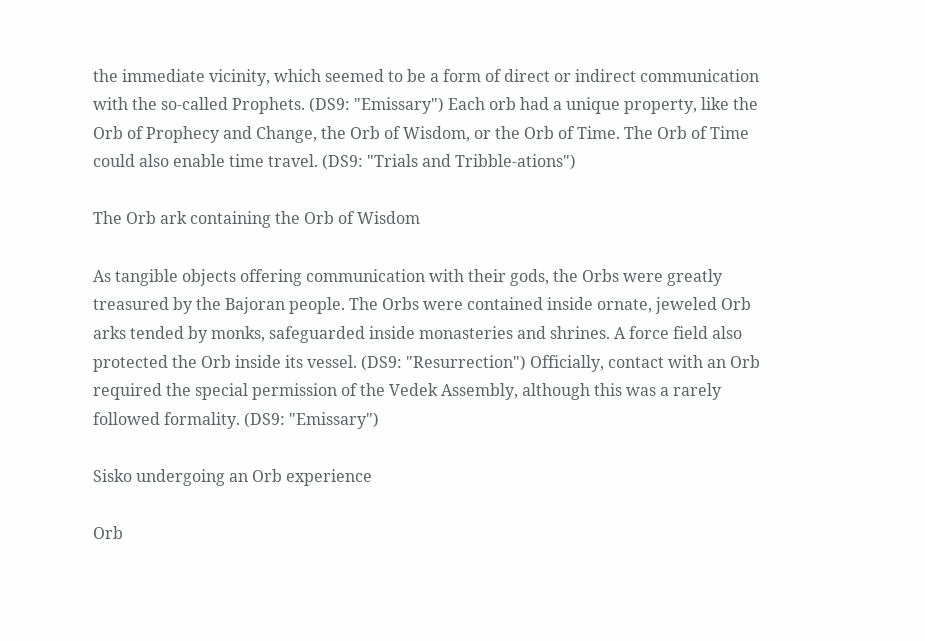the immediate vicinity, which seemed to be a form of direct or indirect communication with the so-called Prophets. (DS9: "Emissary") Each orb had a unique property, like the Orb of Prophecy and Change, the Orb of Wisdom, or the Orb of Time. The Orb of Time could also enable time travel. (DS9: "Trials and Tribble-ations")

The Orb ark containing the Orb of Wisdom

As tangible objects offering communication with their gods, the Orbs were greatly treasured by the Bajoran people. The Orbs were contained inside ornate, jeweled Orb arks tended by monks, safeguarded inside monasteries and shrines. A force field also protected the Orb inside its vessel. (DS9: "Resurrection") Officially, contact with an Orb required the special permission of the Vedek Assembly, although this was a rarely followed formality. (DS9: "Emissary")

Sisko undergoing an Orb experience

Orb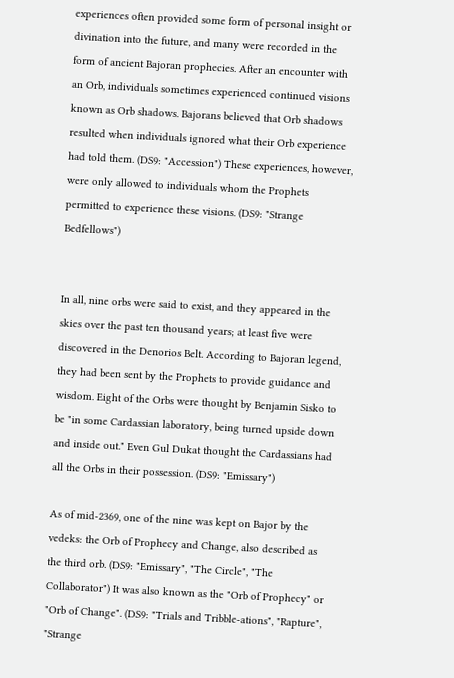experiences often provided some form of personal insight or divination into the future, and many were recorded in the form of ancient Bajoran prophecies. After an encounter with an Orb, individuals sometimes experienced continued visions known as Orb shadows. Bajorans believed that Orb shadows resulted when individuals ignored what their Orb experience had told them. (DS9: "Accession") These experiences, however, were only allowed to individuals whom the Prophets permitted to experience these visions. (DS9: "Strange Bedfellows")


In all, nine orbs were said to exist, and they appeared in the skies over the past ten thousand years; at least five were discovered in the Denorios Belt. According to Bajoran legend, they had been sent by the Prophets to provide guidance and wisdom. Eight of the Orbs were thought by Benjamin Sisko to be "in some Cardassian laboratory, being turned upside down and inside out." Even Gul Dukat thought the Cardassians had all the Orbs in their possession. (DS9: "Emissary")

As of mid-2369, one of the nine was kept on Bajor by the vedeks: the Orb of Prophecy and Change, also described as the third orb. (DS9: "Emissary", "The Circle", "The Collaborator") It was also known as the "Orb of Prophecy" or "Orb of Change". (DS9: "Trials and Tribble-ations", "Rapture", "Strange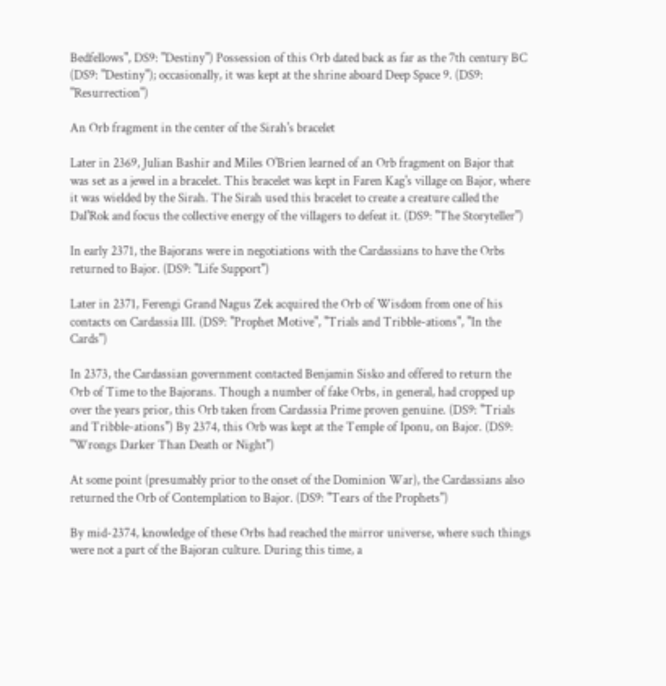Bedfellows", DS9: "Destiny") Possession of this Orb dated back as far as the 7th century BC (DS9: "Destiny"); occasionally, it was kept at the shrine aboard Deep Space 9. (DS9: "Resurrection")

An Orb fragment in the center of the Sirah's bracelet

Later in 2369, Julian Bashir and Miles O'Brien learned of an Orb fragment on Bajor that was set as a jewel in a bracelet. This bracelet was kept in Faren Kag's village on Bajor, where it was wielded by the Sirah. The Sirah used this bracelet to create a creature called the Dal'Rok and focus the collective energy of the villagers to defeat it. (DS9: "The Storyteller")

In early 2371, the Bajorans were in negotiations with the Cardassians to have the Orbs returned to Bajor. (DS9: "Life Support")

Later in 2371, Ferengi Grand Nagus Zek acquired the Orb of Wisdom from one of his contacts on Cardassia III. (DS9: "Prophet Motive", "Trials and Tribble-ations", "In the Cards")

In 2373, the Cardassian government contacted Benjamin Sisko and offered to return the Orb of Time to the Bajorans. Though a number of fake Orbs, in general, had cropped up over the years prior, this Orb taken from Cardassia Prime proven genuine. (DS9: "Trials and Tribble-ations") By 2374, this Orb was kept at the Temple of Iponu, on Bajor. (DS9: "Wrongs Darker Than Death or Night")

At some point (presumably prior to the onset of the Dominion War), the Cardassians also returned the Orb of Contemplation to Bajor. (DS9: "Tears of the Prophets")

By mid-2374, knowledge of these Orbs had reached the mirror universe, where such things were not a part of the Bajoran culture. During this time, a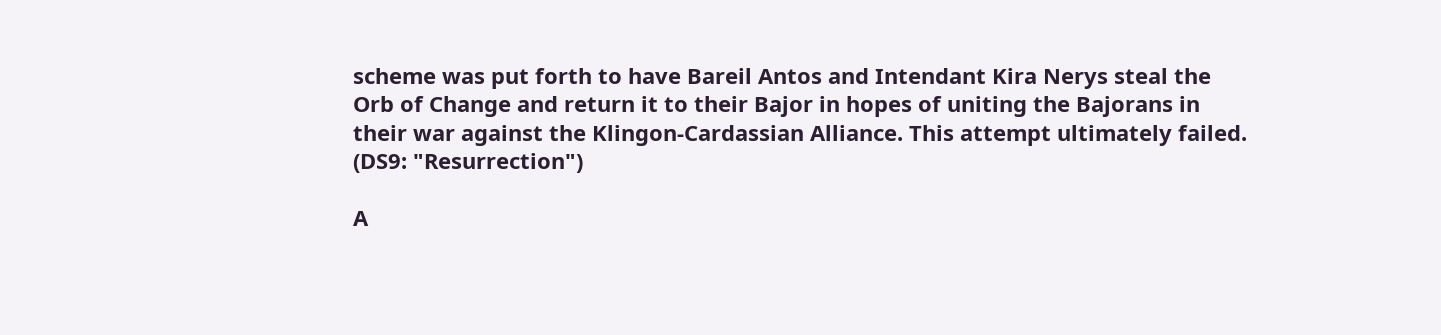scheme was put forth to have Bareil Antos and Intendant Kira Nerys steal the Orb of Change and return it to their Bajor in hopes of uniting the Bajorans in their war against the Klingon-Cardassian Alliance. This attempt ultimately failed. (DS9: "Resurrection")

A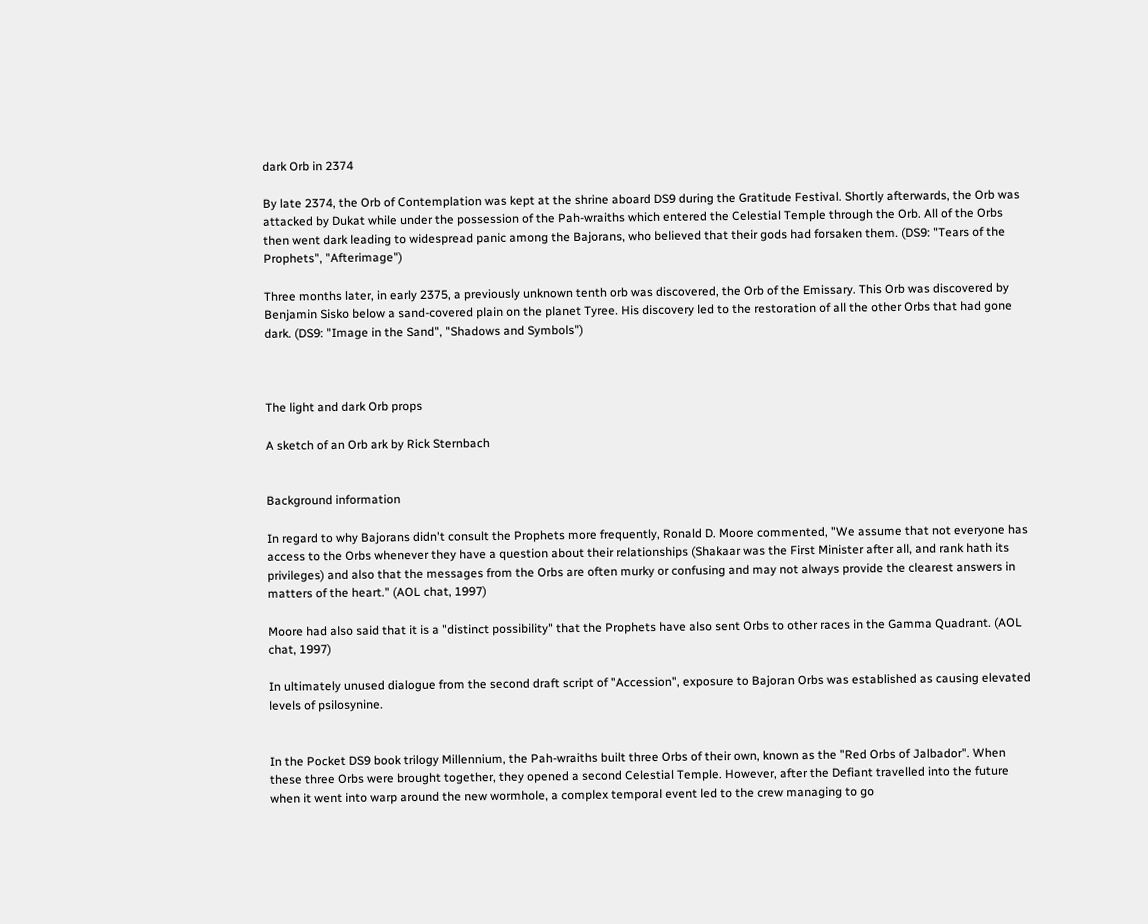dark Orb in 2374

By late 2374, the Orb of Contemplation was kept at the shrine aboard DS9 during the Gratitude Festival. Shortly afterwards, the Orb was attacked by Dukat while under the possession of the Pah-wraiths which entered the Celestial Temple through the Orb. All of the Orbs then went dark leading to widespread panic among the Bajorans, who believed that their gods had forsaken them. (DS9: "Tears of the Prophets", "Afterimage")

Three months later, in early 2375, a previously unknown tenth orb was discovered, the Orb of the Emissary. This Orb was discovered by Benjamin Sisko below a sand-covered plain on the planet Tyree. His discovery led to the restoration of all the other Orbs that had gone dark. (DS9: "Image in the Sand", "Shadows and Symbols")



The light and dark Orb props

A sketch of an Orb ark by Rick Sternbach


Background information

In regard to why Bajorans didn't consult the Prophets more frequently, Ronald D. Moore commented, "We assume that not everyone has access to the Orbs whenever they have a question about their relationships (Shakaar was the First Minister after all, and rank hath its privileges) and also that the messages from the Orbs are often murky or confusing and may not always provide the clearest answers in matters of the heart." (AOL chat, 1997)

Moore had also said that it is a "distinct possibility" that the Prophets have also sent Orbs to other races in the Gamma Quadrant. (AOL chat, 1997)

In ultimately unused dialogue from the second draft script of "Accession", exposure to Bajoran Orbs was established as causing elevated levels of psilosynine.


In the Pocket DS9 book trilogy Millennium, the Pah-wraiths built three Orbs of their own, known as the "Red Orbs of Jalbador". When these three Orbs were brought together, they opened a second Celestial Temple. However, after the Defiant travelled into the future when it went into warp around the new wormhole, a complex temporal event led to the crew managing to go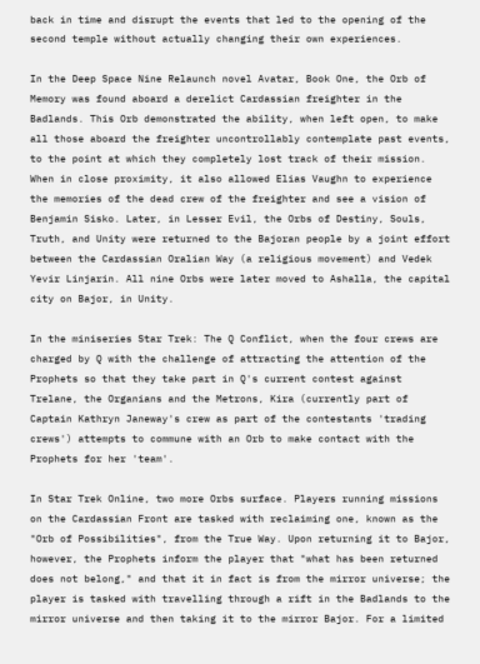back in time and disrupt the events that led to the opening of the second temple without actually changing their own experiences.

In the Deep Space Nine Relaunch novel Avatar, Book One, the Orb of Memory was found aboard a derelict Cardassian freighter in the Badlands. This Orb demonstrated the ability, when left open, to make all those aboard the freighter uncontrollably contemplate past events, to the point at which they completely lost track of their mission. When in close proximity, it also allowed Elias Vaughn to experience the memories of the dead crew of the freighter and see a vision of Benjamin Sisko. Later, in Lesser Evil, the Orbs of Destiny, Souls, Truth, and Unity were returned to the Bajoran people by a joint effort between the Cardassian Oralian Way (a religious movement) and Vedek Yevir Linjarin. All nine Orbs were later moved to Ashalla, the capital city on Bajor, in Unity.

In the miniseries Star Trek: The Q Conflict, when the four crews are charged by Q with the challenge of attracting the attention of the Prophets so that they take part in Q's current contest against Trelane, the Organians and the Metrons, Kira (currently part of Captain Kathryn Janeway's crew as part of the contestants 'trading crews') attempts to commune with an Orb to make contact with the Prophets for her 'team'.

In Star Trek Online, two more Orbs surface. Players running missions on the Cardassian Front are tasked with reclaiming one, known as the "Orb of Possibilities", from the True Way. Upon returning it to Bajor, however, the Prophets inform the player that "what has been returned does not belong," and that it in fact is from the mirror universe; the player is tasked with travelling through a rift in the Badlands to the mirror universe and then taking it to the mirror Bajor. For a limited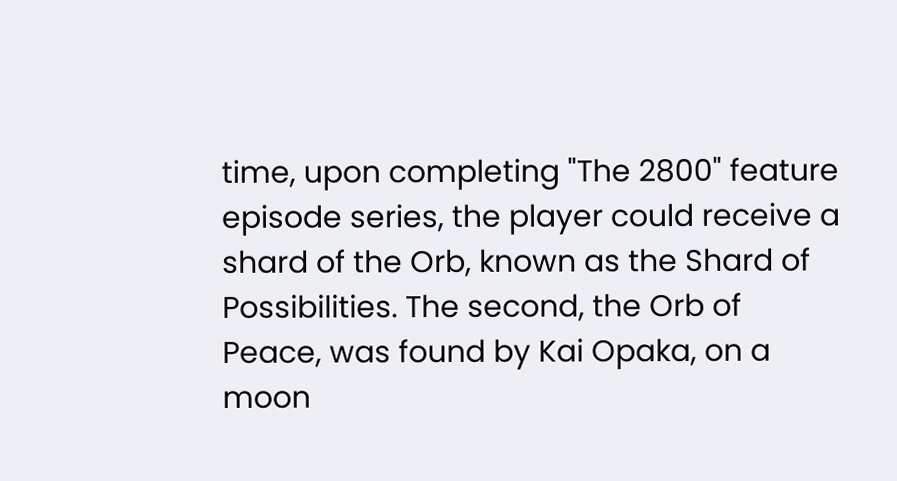time, upon completing "The 2800" feature episode series, the player could receive a shard of the Orb, known as the Shard of Possibilities. The second, the Orb of Peace, was found by Kai Opaka, on a moon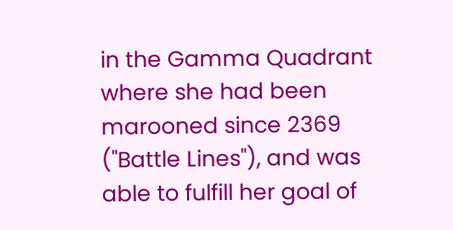in the Gamma Quadrant where she had been marooned since 2369 ("Battle Lines"), and was able to fulfill her goal of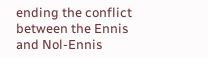ending the conflict between the Ennis and Nol-Ennis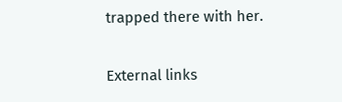trapped there with her.

External links